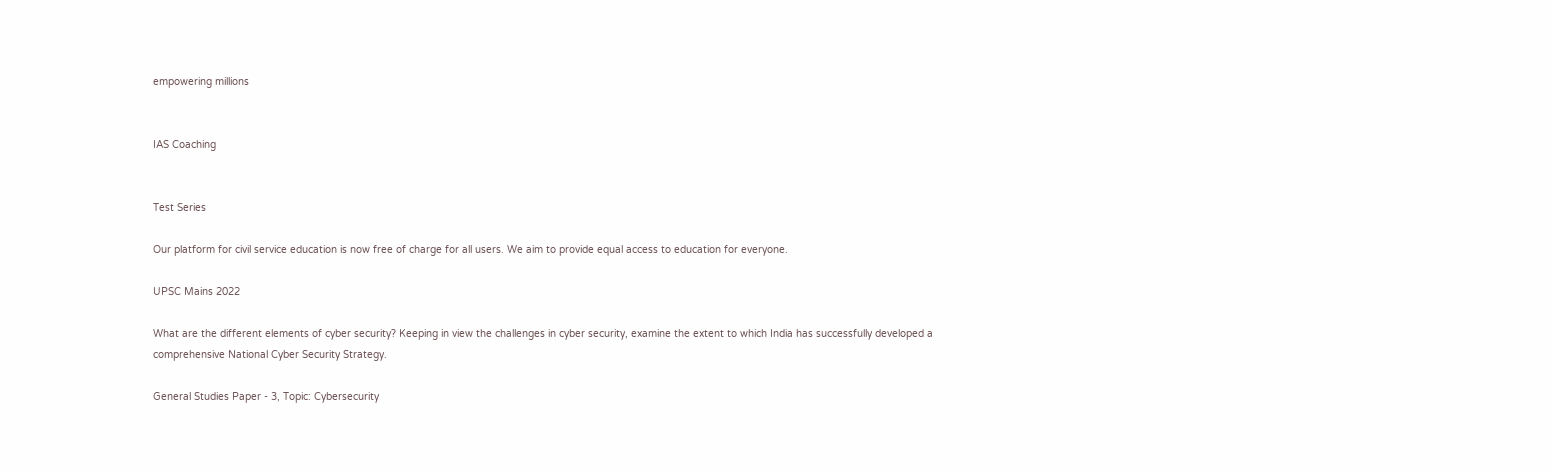empowering millions


IAS Coaching


Test Series

Our platform for civil service education is now free of charge for all users. We aim to provide equal access to education for everyone.

UPSC Mains 2022

What are the different elements of cyber security? Keeping in view the challenges in cyber security, examine the extent to which India has successfully developed a comprehensive National Cyber Security Strategy.

General Studies Paper - 3, Topic: Cybersecurity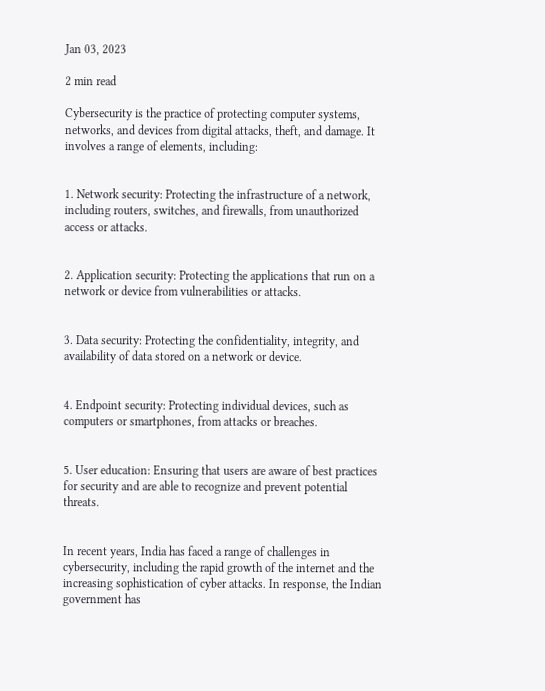Jan 03, 2023

2 min read

Cybersecurity is the practice of protecting computer systems, networks, and devices from digital attacks, theft, and damage. It involves a range of elements, including:


1. Network security: Protecting the infrastructure of a network, including routers, switches, and firewalls, from unauthorized access or attacks.


2. Application security: Protecting the applications that run on a network or device from vulnerabilities or attacks.


3. Data security: Protecting the confidentiality, integrity, and availability of data stored on a network or device.


4. Endpoint security: Protecting individual devices, such as computers or smartphones, from attacks or breaches.


5. User education: Ensuring that users are aware of best practices for security and are able to recognize and prevent potential threats.


In recent years, India has faced a range of challenges in cybersecurity, including the rapid growth of the internet and the increasing sophistication of cyber attacks. In response, the Indian government has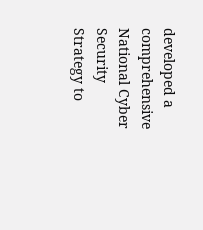developed a comprehensive National Cyber Security Strategy to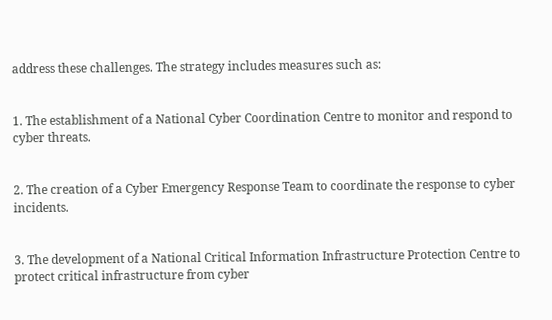address these challenges. The strategy includes measures such as:


1. The establishment of a National Cyber Coordination Centre to monitor and respond to cyber threats.


2. The creation of a Cyber Emergency Response Team to coordinate the response to cyber incidents.


3. The development of a National Critical Information Infrastructure Protection Centre to protect critical infrastructure from cyber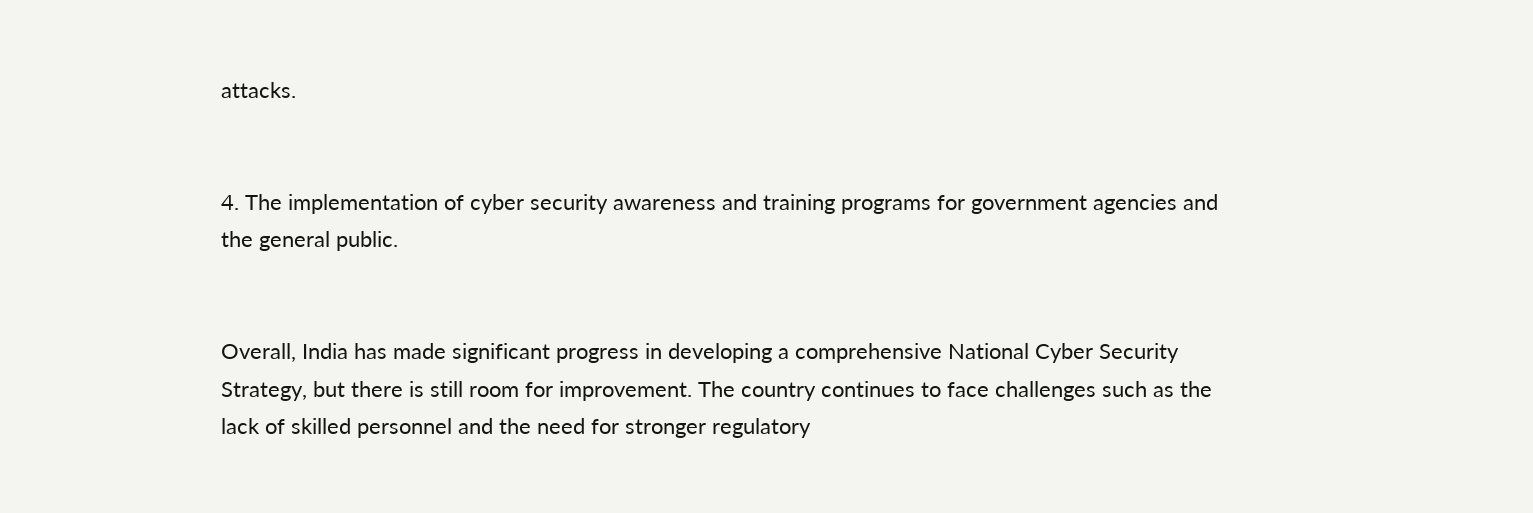attacks.


4. The implementation of cyber security awareness and training programs for government agencies and the general public.


Overall, India has made significant progress in developing a comprehensive National Cyber Security Strategy, but there is still room for improvement. The country continues to face challenges such as the lack of skilled personnel and the need for stronger regulatory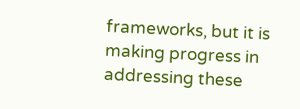frameworks, but it is making progress in addressing these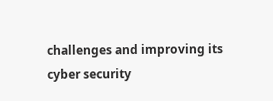challenges and improving its cyber security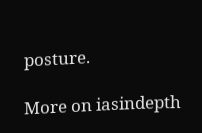posture.

More on iasindepth